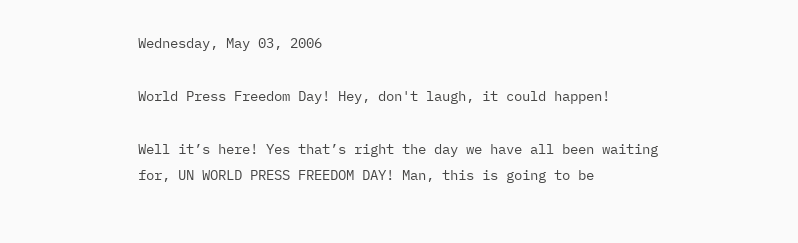Wednesday, May 03, 2006

World Press Freedom Day! Hey, don't laugh, it could happen!

Well it’s here! Yes that’s right the day we have all been waiting for, UN WORLD PRESS FREEDOM DAY! Man, this is going to be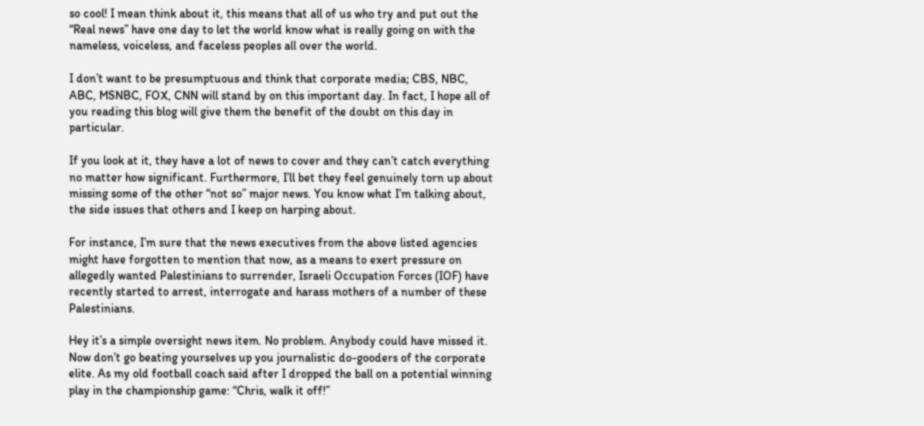so cool! I mean think about it, this means that all of us who try and put out the “Real news” have one day to let the world know what is really going on with the nameless, voiceless, and faceless peoples all over the world.

I don’t want to be presumptuous and think that corporate media; CBS, NBC, ABC, MSNBC, FOX, CNN will stand by on this important day. In fact, I hope all of you reading this blog will give them the benefit of the doubt on this day in particular.

If you look at it, they have a lot of news to cover and they can’t catch everything no matter how significant. Furthermore, I’ll bet they feel genuinely torn up about missing some of the other “not so” major news. You know what I’m talking about, the side issues that others and I keep on harping about.

For instance, I’m sure that the news executives from the above listed agencies might have forgotten to mention that now, as a means to exert pressure on allegedly wanted Palestinians to surrender, Israeli Occupation Forces (IOF) have recently started to arrest, interrogate and harass mothers of a number of these Palestinians.

Hey it’s a simple oversight news item. No problem. Anybody could have missed it. Now don’t go beating yourselves up you journalistic do-gooders of the corporate elite. As my old football coach said after I dropped the ball on a potential winning play in the championship game: “Chris, walk it off!”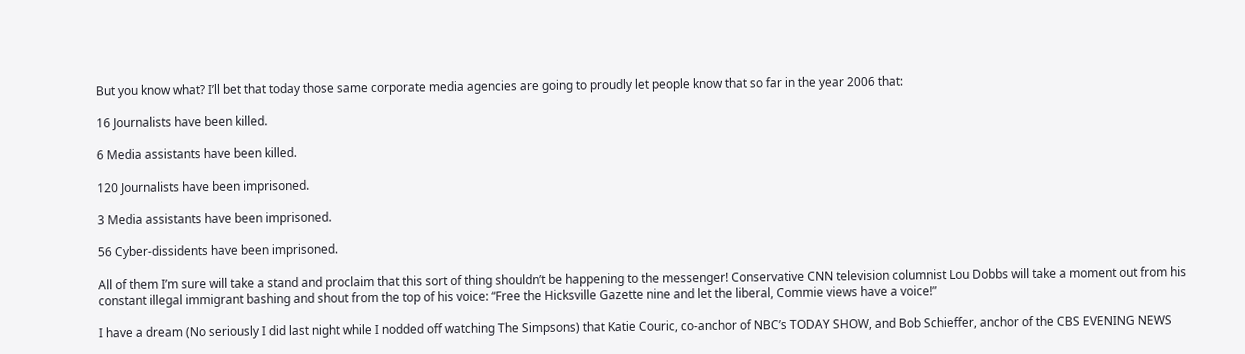But you know what? I’ll bet that today those same corporate media agencies are going to proudly let people know that so far in the year 2006 that:

16 Journalists have been killed.

6 Media assistants have been killed.

120 Journalists have been imprisoned.

3 Media assistants have been imprisoned.

56 Cyber-dissidents have been imprisoned.

All of them I’m sure will take a stand and proclaim that this sort of thing shouldn’t be happening to the messenger! Conservative CNN television columnist Lou Dobbs will take a moment out from his constant illegal immigrant bashing and shout from the top of his voice: “Free the Hicksville Gazette nine and let the liberal, Commie views have a voice!”

I have a dream (No seriously I did last night while I nodded off watching The Simpsons) that Katie Couric, co-anchor of NBC’s TODAY SHOW, and Bob Schieffer, anchor of the CBS EVENING NEWS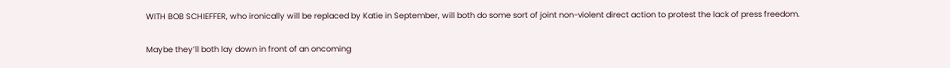WITH BOB SCHIEFFER, who ironically will be replaced by Katie in September, will both do some sort of joint non-violent direct action to protest the lack of press freedom.

Maybe they’ll both lay down in front of an oncoming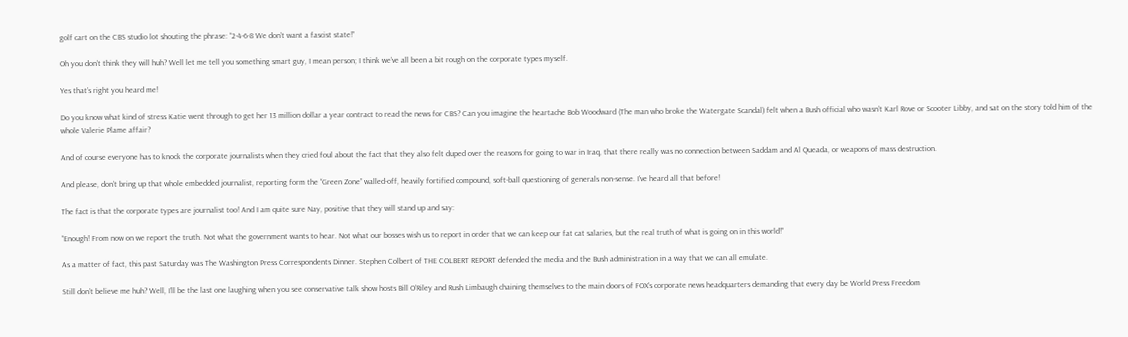golf cart on the CBS studio lot shouting the phrase: “2-4-6-8 We don’t want a fascist state!”

Oh you don’t think they will huh? Well let me tell you something smart guy, I mean person; I think we’ve all been a bit rough on the corporate types myself.

Yes that’s right you heard me!

Do you know what kind of stress Katie went through to get her 13 million dollar a year contract to read the news for CBS? Can you imagine the heartache Bob Woodward (The man who broke the Watergate Scandal) felt when a Bush official who wasn’t Karl Rove or Scooter Libby, and sat on the story told him of the whole Valerie Plame affair?

And of course everyone has to knock the corporate journalists when they cried foul about the fact that they also felt duped over the reasons for going to war in Iraq, that there really was no connection between Saddam and Al Queada, or weapons of mass destruction.

And please, don’t bring up that whole embedded journalist, reporting form the “Green Zone” walled-off, heavily fortified compound, soft-ball questioning of generals non-sense. I’ve heard all that before!

The fact is that the corporate types are journalist too! And I am quite sure Nay, positive that they will stand up and say:

“Enough! From now on we report the truth. Not what the government wants to hear. Not what our bosses wish us to report in order that we can keep our fat cat salaries, but the real truth of what is going on in this world!”

As a matter of fact, this past Saturday was The Washington Press Correspondents Dinner. Stephen Colbert of THE COLBERT REPORT defended the media and the Bush administration in a way that we can all emulate.

Still don’t believe me huh? Well, I’ll be the last one laughing when you see conservative talk show hosts Bill O’Riley and Rush Limbaugh chaining themselves to the main doors of FOX’s corporate news headquarters demanding that every day be World Press Freedom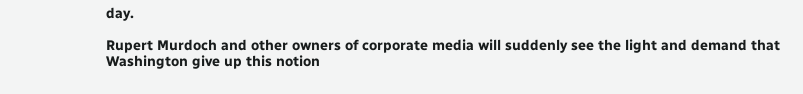day.

Rupert Murdoch and other owners of corporate media will suddenly see the light and demand that Washington give up this notion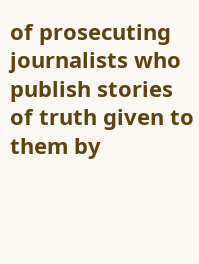of prosecuting journalists who publish stories of truth given to them by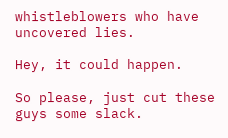whistleblowers who have uncovered lies.

Hey, it could happen.

So please, just cut these guys some slack.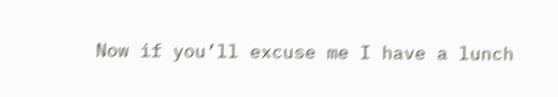Now if you’ll excuse me I have a lunch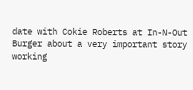date with Cokie Roberts at In-N-Out Burger about a very important story working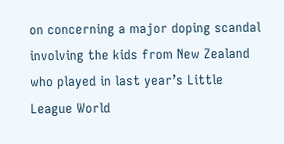on concerning a major doping scandal involving the kids from New Zealand who played in last year’s Little League World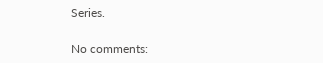Series.

No comments: